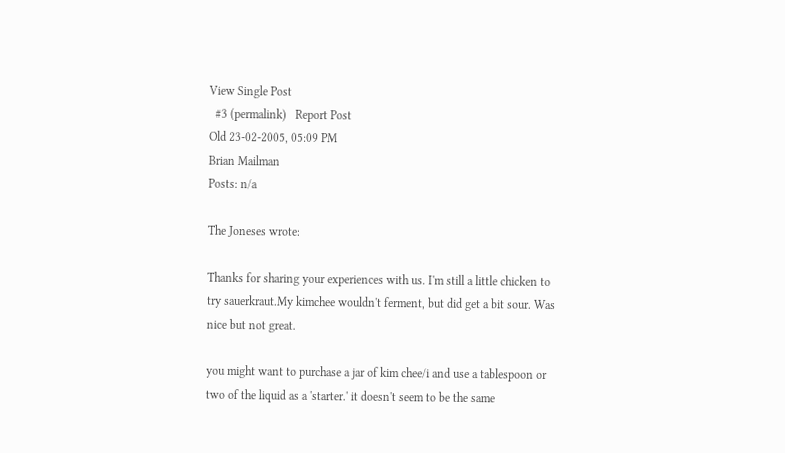View Single Post
  #3 (permalink)   Report Post
Old 23-02-2005, 05:09 PM
Brian Mailman
Posts: n/a

The Joneses wrote:

Thanks for sharing your experiences with us. I'm still a little chicken to
try sauerkraut.My kimchee wouldn't ferment, but did get a bit sour. Was
nice but not great.

you might want to purchase a jar of kim chee/i and use a tablespoon or
two of the liquid as a 'starter.' it doesn't seem to be the same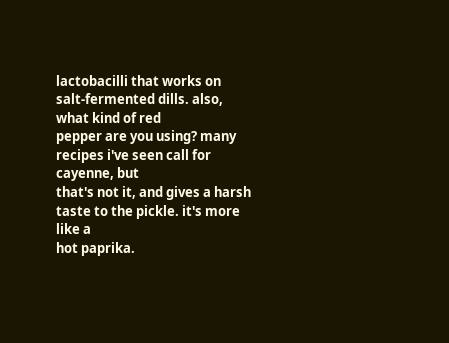lactobacilli that works on salt-fermented dills. also, what kind of red
pepper are you using? many recipes i've seen call for cayenne, but
that's not it, and gives a harsh taste to the pickle. it's more like a
hot paprika.